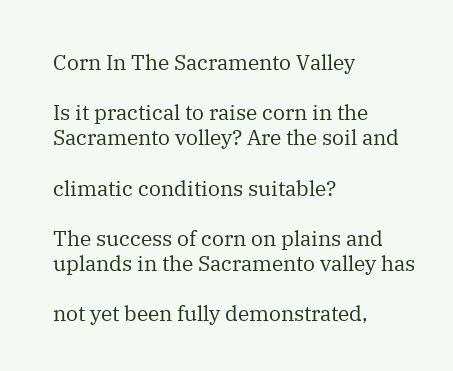Corn In The Sacramento Valley

Is it practical to raise corn in the Sacramento volley? Are the soil and

climatic conditions suitable?

The success of corn on plains and uplands in the Sacramento valley has

not yet been fully demonstrated,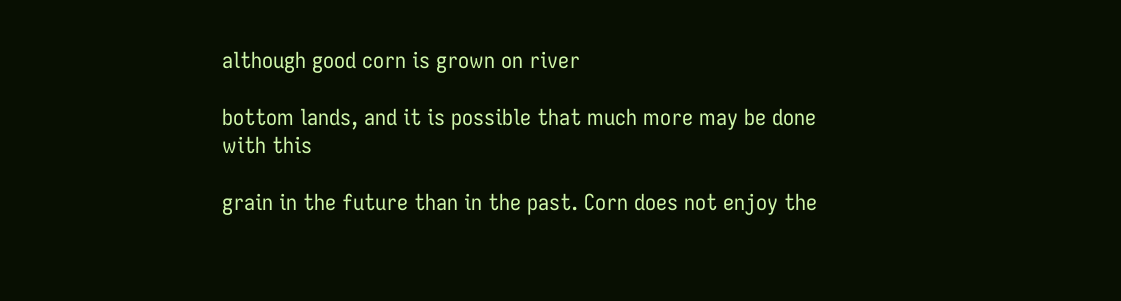although good corn is grown on river

bottom lands, and it is possible that much more may be done with this

grain in the future than in the past. Corn does not enjoy the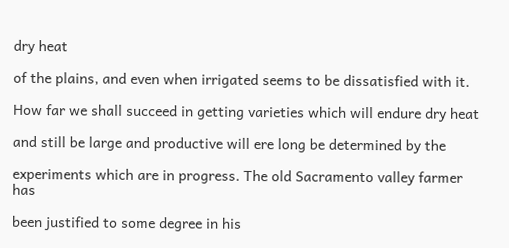dry heat

of the plains, and even when irrigated seems to be dissatisfied with it.

How far we shall succeed in getting varieties which will endure dry heat

and still be large and productive will ere long be determined by the

experiments which are in progress. The old Sacramento valley farmer has

been justified to some degree in his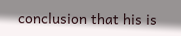conclusion that his is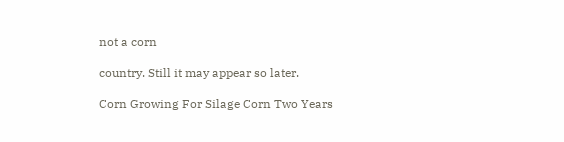not a corn

country. Still it may appear so later.

Corn Growing For Silage Corn Two Years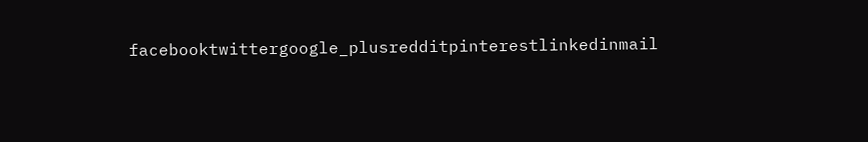facebooktwittergoogle_plusredditpinterestlinkedinmail